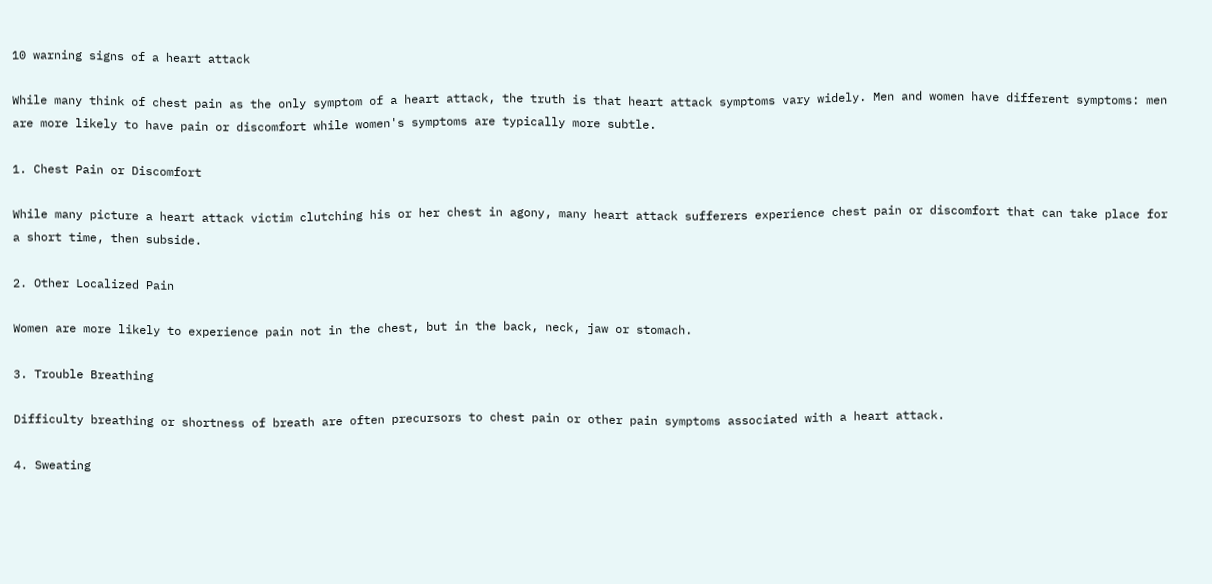10 warning signs of a heart attack

While many think of chest pain as the only symptom of a heart attack, the truth is that heart attack symptoms vary widely. Men and women have different symptoms: men are more likely to have pain or discomfort while women's symptoms are typically more subtle.

1. Chest Pain or Discomfort

While many picture a heart attack victim clutching his or her chest in agony, many heart attack sufferers experience chest pain or discomfort that can take place for a short time, then subside.

2. Other Localized Pain

Women are more likely to experience pain not in the chest, but in the back, neck, jaw or stomach.

3. Trouble Breathing

Difficulty breathing or shortness of breath are often precursors to chest pain or other pain symptoms associated with a heart attack.

4. Sweating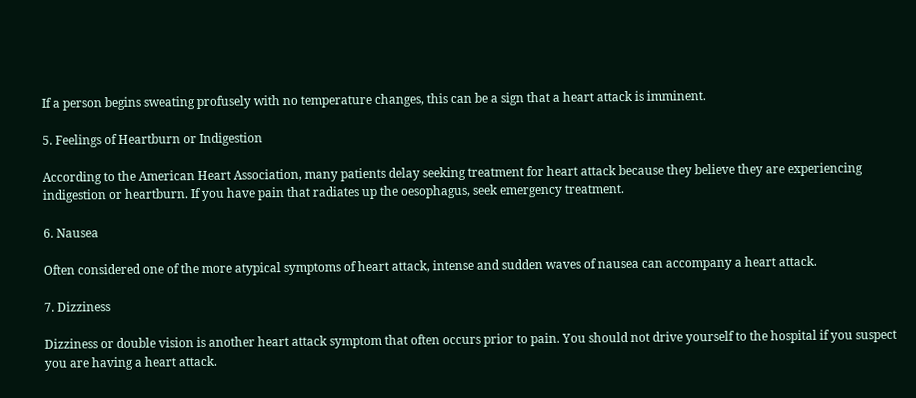If a person begins sweating profusely with no temperature changes, this can be a sign that a heart attack is imminent.

5. Feelings of Heartburn or Indigestion

According to the American Heart Association, many patients delay seeking treatment for heart attack because they believe they are experiencing indigestion or heartburn. If you have pain that radiates up the oesophagus, seek emergency treatment.

6. Nausea

Often considered one of the more atypical symptoms of heart attack, intense and sudden waves of nausea can accompany a heart attack.

7. Dizziness

Dizziness or double vision is another heart attack symptom that often occurs prior to pain. You should not drive yourself to the hospital if you suspect you are having a heart attack.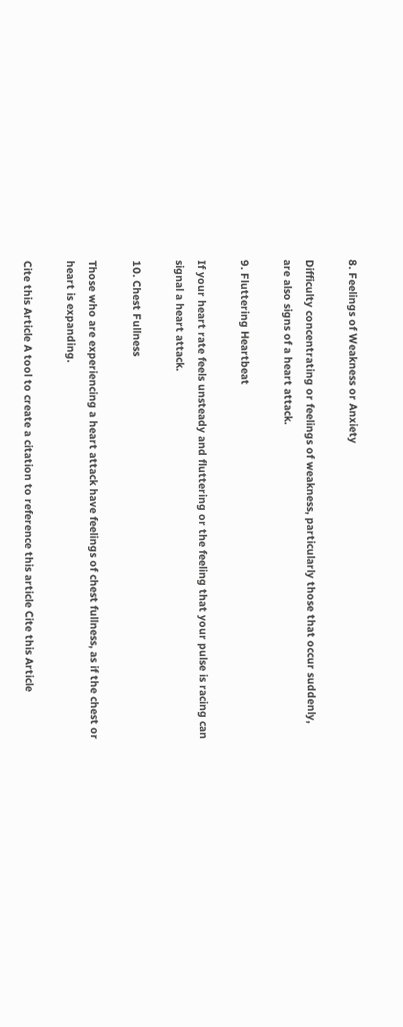8. Feelings of Weakness or Anxiety

Difficulty concentrating or feelings of weakness, particularly those that occur suddenly, are also signs of a heart attack.

9. Fluttering Heartbeat

If your heart rate feels unsteady and fluttering or the feeling that your pulse is racing can signal a heart attack.

10. Chest Fullness

Those who are experiencing a heart attack have feelings of chest fullness, as if the chest or heart is expanding.

Cite this Article A tool to create a citation to reference this article Cite this Article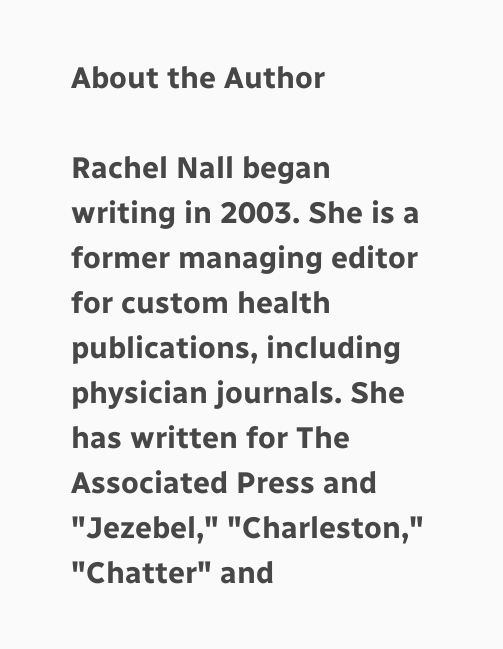About the Author

Rachel Nall began writing in 2003. She is a former managing editor for custom health publications, including physician journals. She has written for The Associated Press and "Jezebel," "Charleston," "Chatter" and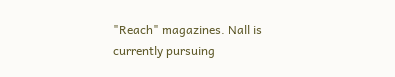"Reach" magazines. Nall is currently pursuing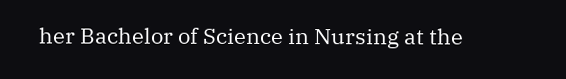her Bachelor of Science in Nursing at the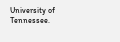University of Tennessee.